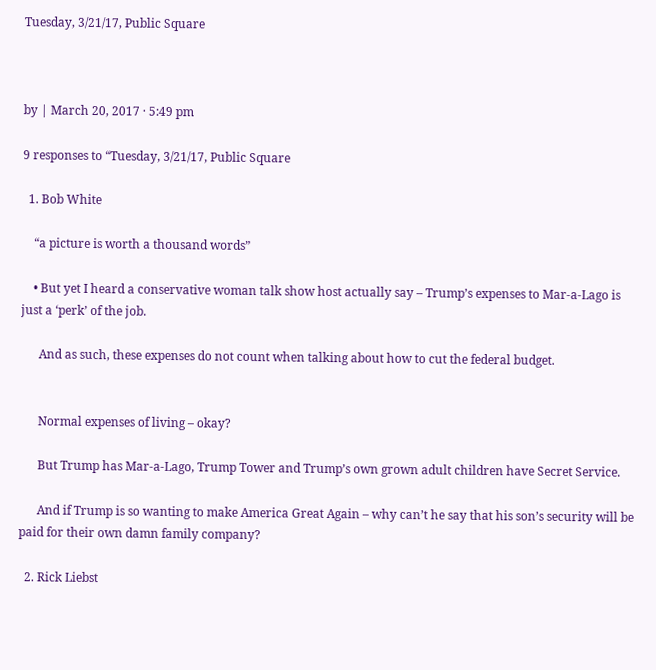Tuesday, 3/21/17, Public Square



by | March 20, 2017 · 5:49 pm

9 responses to “Tuesday, 3/21/17, Public Square

  1. Bob White

    “a picture is worth a thousand words”

    • But yet I heard a conservative woman talk show host actually say – Trump’s expenses to Mar-a-Lago is just a ‘perk’ of the job.

      And as such, these expenses do not count when talking about how to cut the federal budget.


      Normal expenses of living – okay?

      But Trump has Mar-a-Lago, Trump Tower and Trump’s own grown adult children have Secret Service.

      And if Trump is so wanting to make America Great Again – why can’t he say that his son’s security will be paid for their own damn family company?

  2. Rick Liebst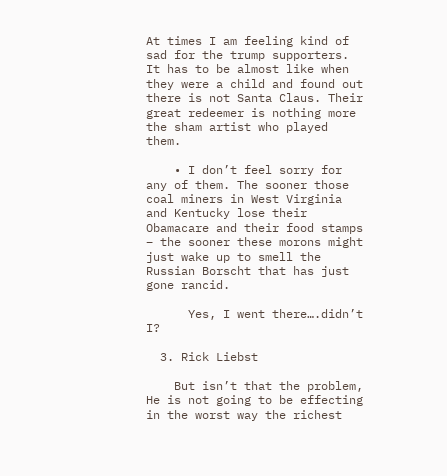At times I am feeling kind of sad for the trump supporters. It has to be almost like when they were a child and found out there is not Santa Claus. Their great redeemer is nothing more the sham artist who played them.

    • I don’t feel sorry for any of them. The sooner those coal miners in West Virginia and Kentucky lose their Obamacare and their food stamps – the sooner these morons might just wake up to smell the Russian Borscht that has just gone rancid.

      Yes, I went there….didn’t I?

  3. Rick Liebst

    But isn’t that the problem, He is not going to be effecting in the worst way the richest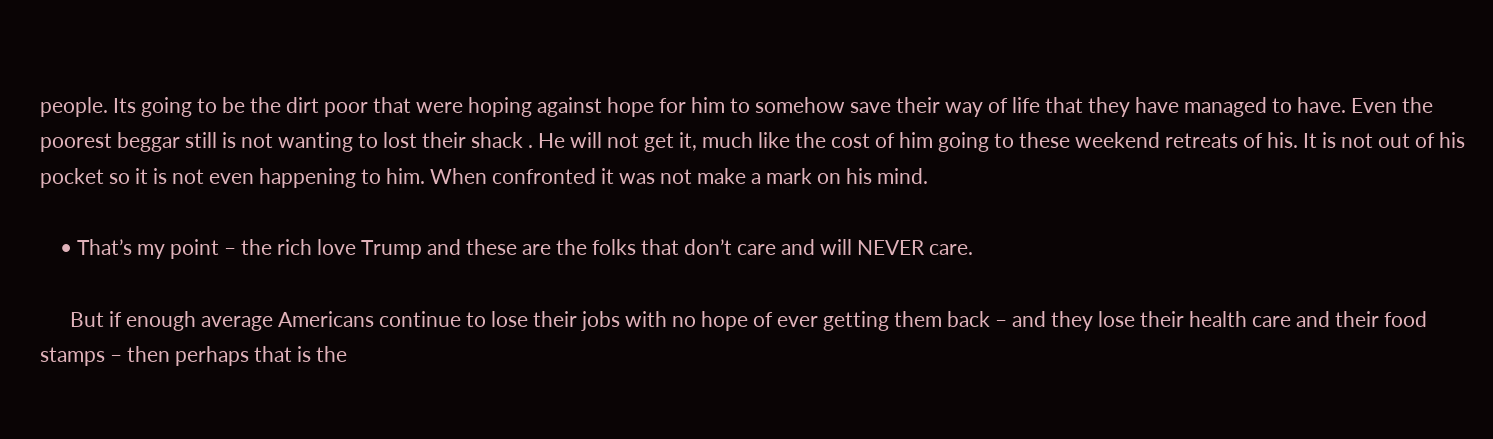people. Its going to be the dirt poor that were hoping against hope for him to somehow save their way of life that they have managed to have. Even the poorest beggar still is not wanting to lost their shack . He will not get it, much like the cost of him going to these weekend retreats of his. It is not out of his pocket so it is not even happening to him. When confronted it was not make a mark on his mind.

    • That’s my point – the rich love Trump and these are the folks that don’t care and will NEVER care.

      But if enough average Americans continue to lose their jobs with no hope of ever getting them back – and they lose their health care and their food stamps – then perhaps that is the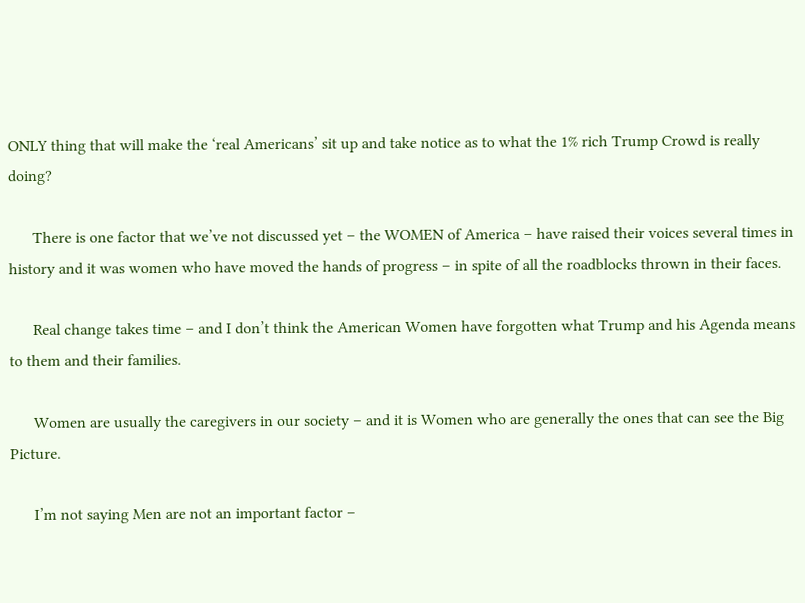ONLY thing that will make the ‘real Americans’ sit up and take notice as to what the 1% rich Trump Crowd is really doing?

      There is one factor that we’ve not discussed yet – the WOMEN of America – have raised their voices several times in history and it was women who have moved the hands of progress – in spite of all the roadblocks thrown in their faces.

      Real change takes time – and I don’t think the American Women have forgotten what Trump and his Agenda means to them and their families.

      Women are usually the caregivers in our society – and it is Women who are generally the ones that can see the Big Picture.

      I’m not saying Men are not an important factor –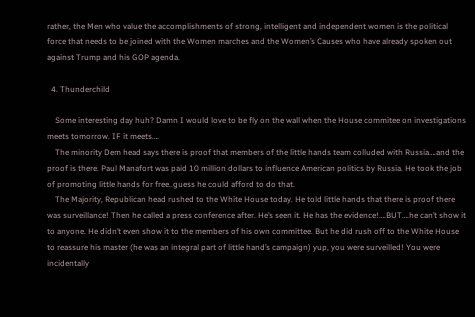rather, the Men who value the accomplishments of strong, intelligent and independent women is the political force that needs to be joined with the Women marches and the Women’s Causes who have already spoken out against Trump and his GOP agenda.

  4. Thunderchild

    Some interesting day huh? Damn I would love to be fly on the wall when the House commitee on investigations meets tomorrow. IF it meets….
    The minority Dem head says there is proof that members of the little hands team colluded with Russia….and the proof is there. Paul Manafort was paid 10 million dollars to influence American politics by Russia. He took the job of promoting little hands for free..guess he could afford to do that.
    The Majority, Republican head rushed to the White House today. He told little hands that there is proof there was surveillance! Then he called a press conference after. He’s seen it. He has the evidence!….BUT….he can’t show it to anyone. He didn’t even show it to the members of his own committee. But he did rush off to the White House to reassure his master (he was an integral part of little hand’s campaign) yup, you were surveilled! You were incidentally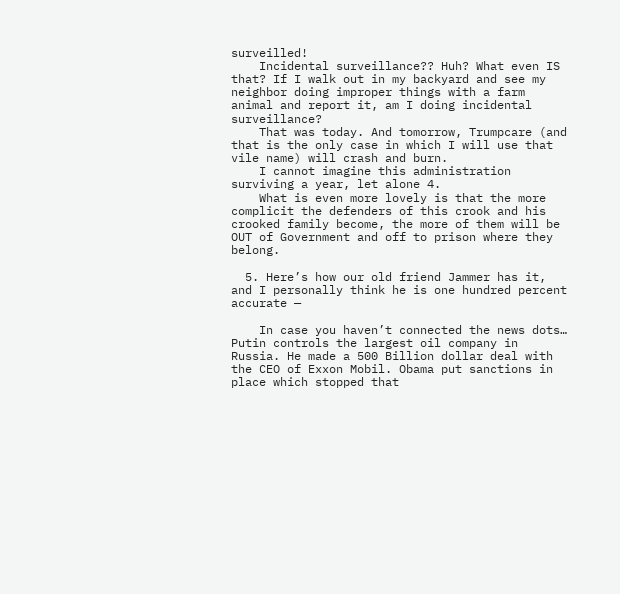surveilled!
    Incidental surveillance?? Huh? What even IS that? If I walk out in my backyard and see my neighbor doing improper things with a farm animal and report it, am I doing incidental surveillance?
    That was today. And tomorrow, Trumpcare (and that is the only case in which I will use that vile name) will crash and burn.
    I cannot imagine this administration surviving a year, let alone 4.
    What is even more lovely is that the more complicit the defenders of this crook and his crooked family become, the more of them will be OUT of Government and off to prison where they belong.

  5. Here’s how our old friend Jammer has it, and I personally think he is one hundred percent accurate —

    In case you haven’t connected the news dots… Putin controls the largest oil company in Russia. He made a 500 Billion dollar deal with the CEO of Exxon Mobil. Obama put sanctions in place which stopped that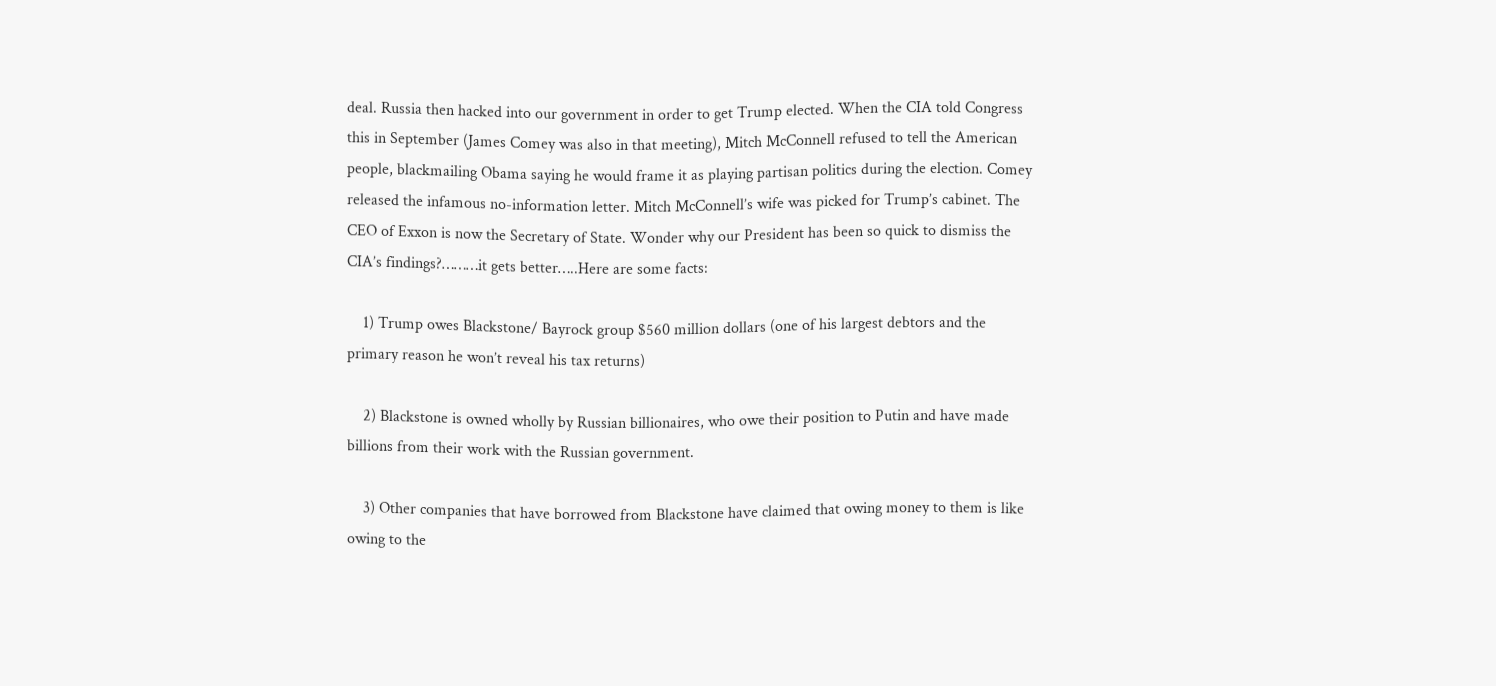deal. Russia then hacked into our government in order to get Trump elected. When the CIA told Congress this in September (James Comey was also in that meeting), Mitch McConnell refused to tell the American people, blackmailing Obama saying he would frame it as playing partisan politics during the election. Comey released the infamous no-information letter. Mitch McConnell’s wife was picked for Trump’s cabinet. The CEO of Exxon is now the Secretary of State. Wonder why our President has been so quick to dismiss the CIA’s findings?………it gets better…..Here are some facts:

    1) Trump owes Blackstone/ Bayrock group $560 million dollars (one of his largest debtors and the primary reason he won’t reveal his tax returns)

    2) Blackstone is owned wholly by Russian billionaires, who owe their position to Putin and have made billions from their work with the Russian government.

    3) Other companies that have borrowed from Blackstone have claimed that owing money to them is like owing to the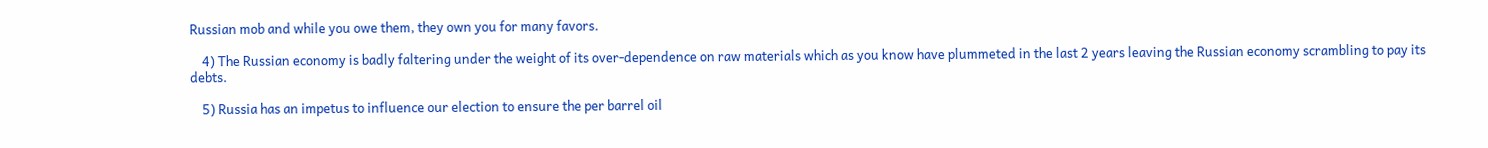Russian mob and while you owe them, they own you for many favors.

    4) The Russian economy is badly faltering under the weight of its over-dependence on raw materials which as you know have plummeted in the last 2 years leaving the Russian economy scrambling to pay its debts.

    5) Russia has an impetus to influence our election to ensure the per barrel oil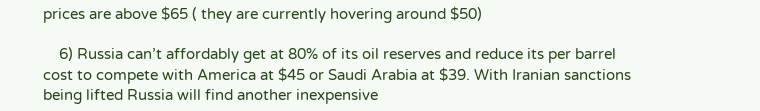prices are above $65 ( they are currently hovering around $50)

    6) Russia can’t affordably get at 80% of its oil reserves and reduce its per barrel cost to compete with America at $45 or Saudi Arabia at $39. With Iranian sanctions being lifted Russia will find another inexpensive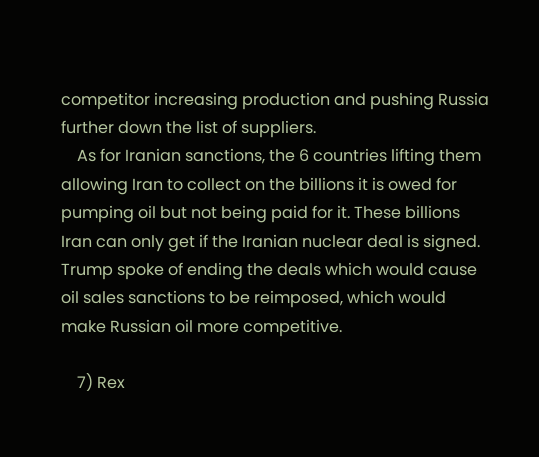competitor increasing production and pushing Russia further down the list of suppliers.
    As for Iranian sanctions, the 6 countries lifting them allowing Iran to collect on the billions it is owed for pumping oil but not being paid for it. These billions Iran can only get if the Iranian nuclear deal is signed. Trump spoke of ending the deals which would cause oil sales sanctions to be reimposed, which would make Russian oil more competitive.

    7) Rex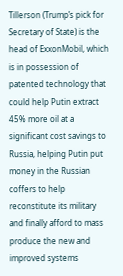Tillerson (Trump’s pick for Secretary of State) is the head of ExxonMobil, which is in possession of patented technology that could help Putin extract 45% more oil at a significant cost savings to Russia, helping Putin put money in the Russian coffers to help reconstitute its military and finally afford to mass produce the new and improved systems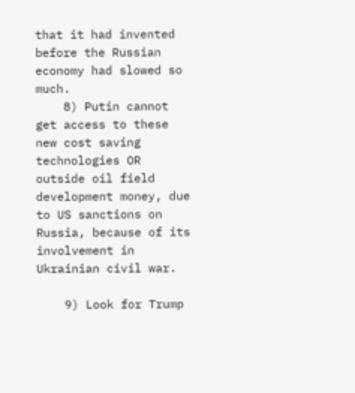that it had invented before the Russian economy had slowed so much.
    8) Putin cannot get access to these new cost saving technologies OR outside oil field development money, due to US sanctions on Russia, because of its involvement in Ukrainian civil war.

    9) Look for Trump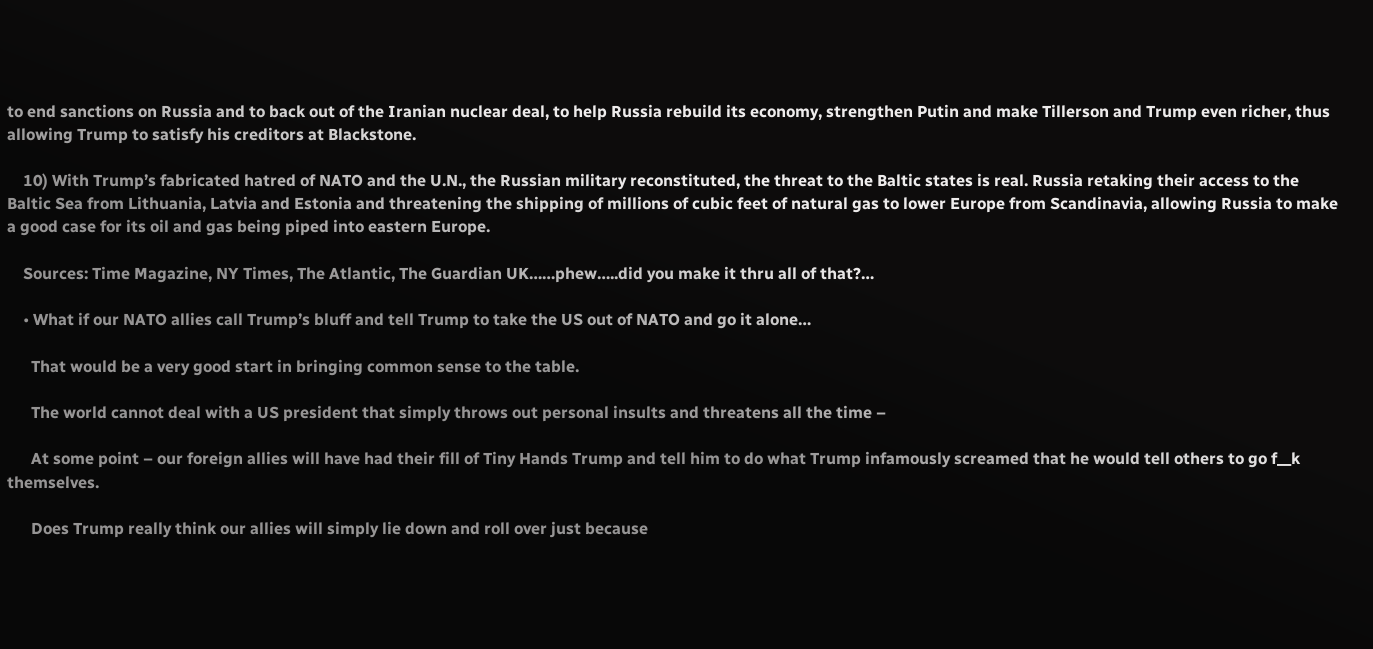to end sanctions on Russia and to back out of the Iranian nuclear deal, to help Russia rebuild its economy, strengthen Putin and make Tillerson and Trump even richer, thus allowing Trump to satisfy his creditors at Blackstone.

    10) With Trump’s fabricated hatred of NATO and the U.N., the Russian military reconstituted, the threat to the Baltic states is real. Russia retaking their access to the Baltic Sea from Lithuania, Latvia and Estonia and threatening the shipping of millions of cubic feet of natural gas to lower Europe from Scandinavia, allowing Russia to make a good case for its oil and gas being piped into eastern Europe.

    Sources: Time Magazine, NY Times, The Atlantic, The Guardian UK……phew…..did you make it thru all of that?…

    • What if our NATO allies call Trump’s bluff and tell Trump to take the US out of NATO and go it alone…

      That would be a very good start in bringing common sense to the table.

      The world cannot deal with a US president that simply throws out personal insults and threatens all the time –

      At some point – our foreign allies will have had their fill of Tiny Hands Trump and tell him to do what Trump infamously screamed that he would tell others to go f__k themselves.

      Does Trump really think our allies will simply lie down and roll over just because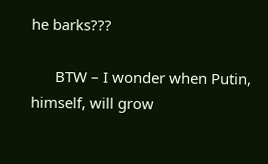he barks???

      BTW – I wonder when Putin, himself, will grow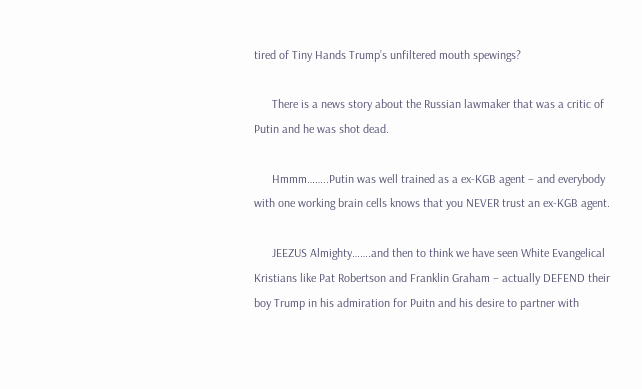tired of Tiny Hands Trump’s unfiltered mouth spewings?

      There is a news story about the Russian lawmaker that was a critic of Putin and he was shot dead.

      Hmmm……..Putin was well trained as a ex-KGB agent – and everybody with one working brain cells knows that you NEVER trust an ex-KGB agent.

      JEEZUS Almighty…….and then to think we have seen White Evangelical Kristians like Pat Robertson and Franklin Graham – actually DEFEND their boy Trump in his admiration for Puitn and his desire to partner with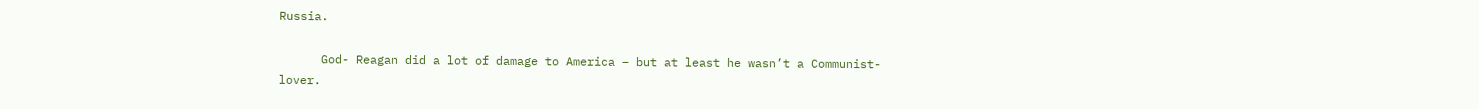Russia.

      God- Reagan did a lot of damage to America – but at least he wasn’t a Communist-lover.